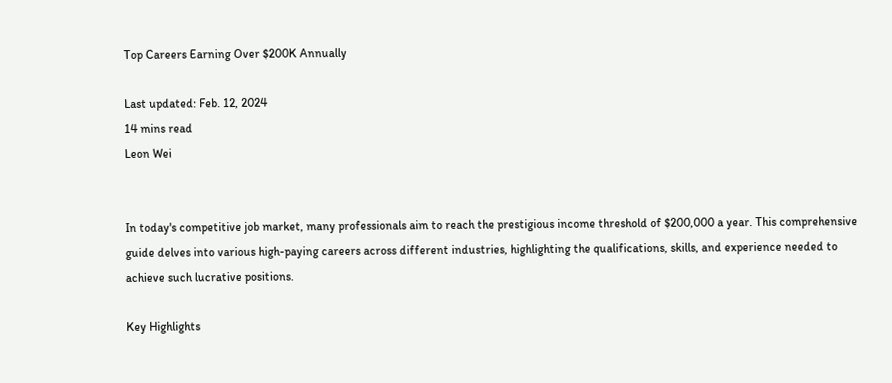Top Careers Earning Over $200K Annually

Last updated: Feb. 12, 2024
14 mins read
Leon Wei


In today's competitive job market, many professionals aim to reach the prestigious income threshold of $200,000 a year. This comprehensive guide delves into various high-paying careers across different industries, highlighting the qualifications, skills, and experience needed to achieve such lucrative positions.

Key Highlights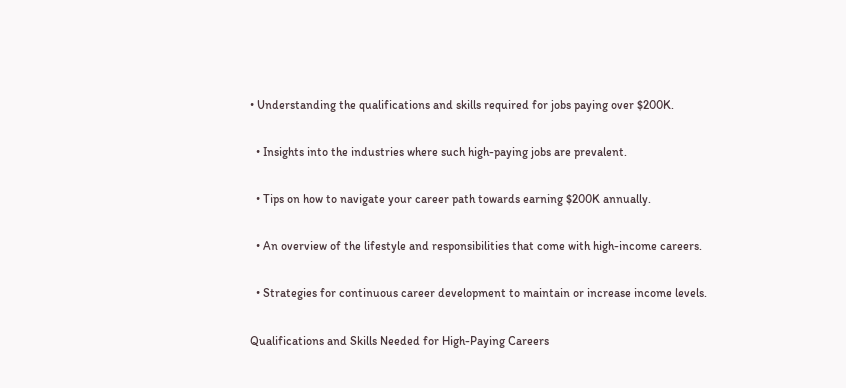• Understanding the qualifications and skills required for jobs paying over $200K.

  • Insights into the industries where such high-paying jobs are prevalent.

  • Tips on how to navigate your career path towards earning $200K annually.

  • An overview of the lifestyle and responsibilities that come with high-income careers.

  • Strategies for continuous career development to maintain or increase income levels.

Qualifications and Skills Needed for High-Paying Careers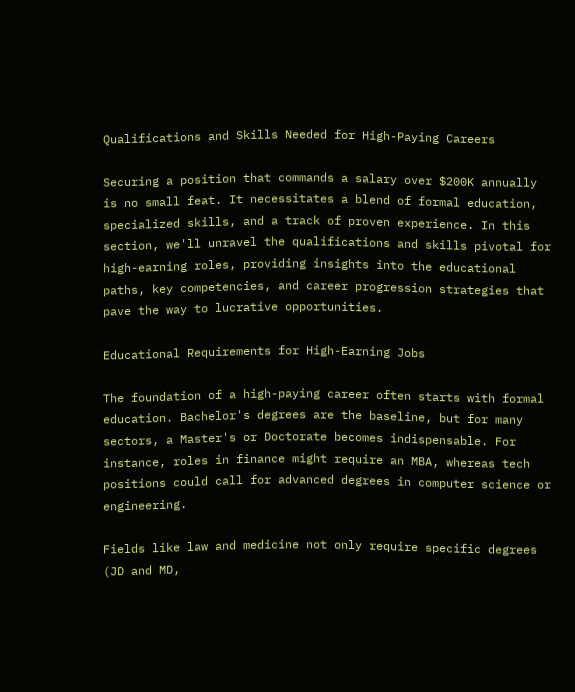Qualifications and Skills Needed for High-Paying Careers

Securing a position that commands a salary over $200K annually is no small feat. It necessitates a blend of formal education, specialized skills, and a track of proven experience. In this section, we'll unravel the qualifications and skills pivotal for high-earning roles, providing insights into the educational paths, key competencies, and career progression strategies that pave the way to lucrative opportunities.

Educational Requirements for High-Earning Jobs

The foundation of a high-paying career often starts with formal education. Bachelor's degrees are the baseline, but for many sectors, a Master's or Doctorate becomes indispensable. For instance, roles in finance might require an MBA, whereas tech positions could call for advanced degrees in computer science or engineering.

Fields like law and medicine not only require specific degrees (JD and MD,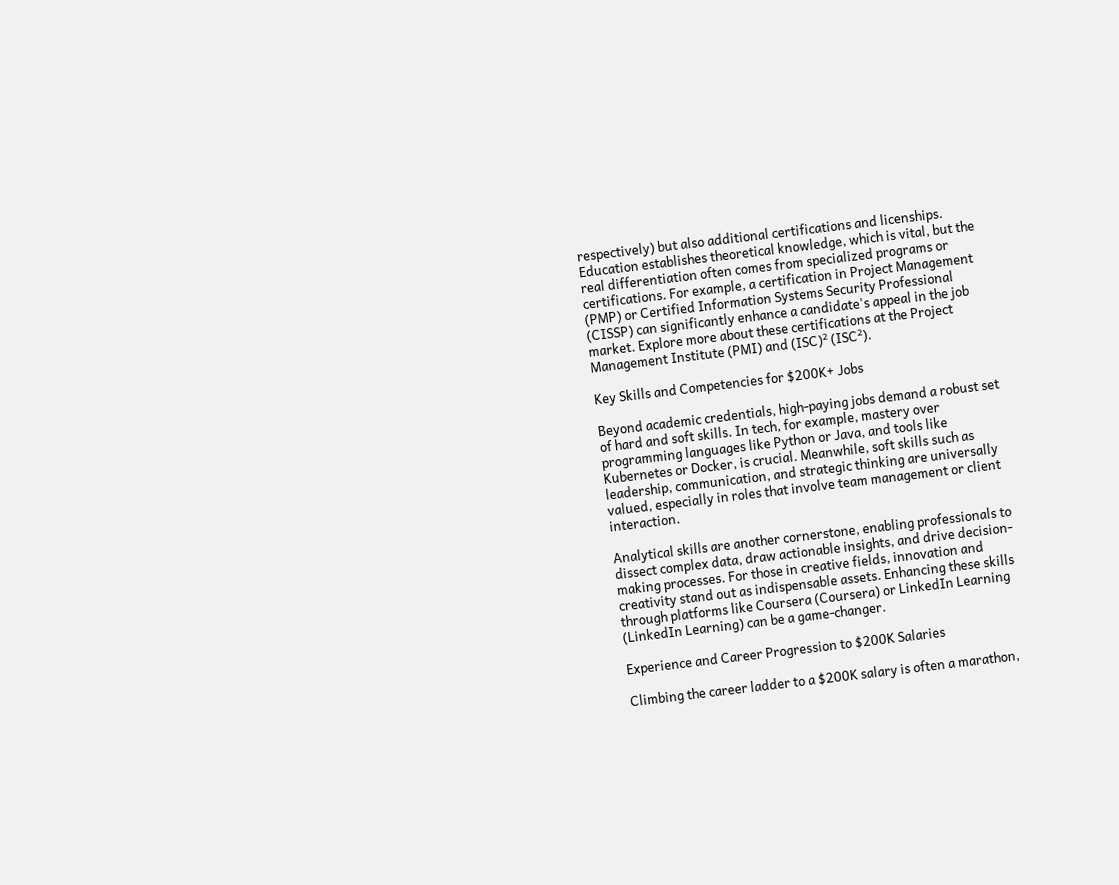respectively) but also additional certifications and licenships. Education establishes theoretical knowledge, which is vital, but the real differentiation often comes from specialized programs or certifications. For example, a certification in Project Management (PMP) or Certified Information Systems Security Professional (CISSP) can significantly enhance a candidate's appeal in the job market. Explore more about these certifications at the Project Management Institute (PMI) and (ISC)² (ISC²).

Key Skills and Competencies for $200K+ Jobs

Beyond academic credentials, high-paying jobs demand a robust set of hard and soft skills. In tech, for example, mastery over programming languages like Python or Java, and tools like Kubernetes or Docker, is crucial. Meanwhile, soft skills such as leadership, communication, and strategic thinking are universally valued, especially in roles that involve team management or client interaction.

Analytical skills are another cornerstone, enabling professionals to dissect complex data, draw actionable insights, and drive decision-making processes. For those in creative fields, innovation and creativity stand out as indispensable assets. Enhancing these skills through platforms like Coursera (Coursera) or LinkedIn Learning (LinkedIn Learning) can be a game-changer.

Experience and Career Progression to $200K Salaries

Climbing the career ladder to a $200K salary is often a marathon,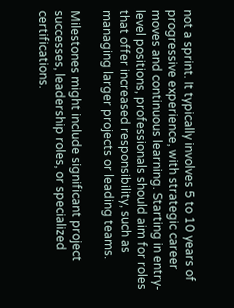not a sprint. It typically involves 5 to 10 years of progressive experience, with strategic career moves and continuous learning. Starting in entry-level positions, professionals should aim for roles that offer increased responsibility, such as managing larger projects or leading teams.

Milestones might include significant project successes, leadership roles, or specialized certifications.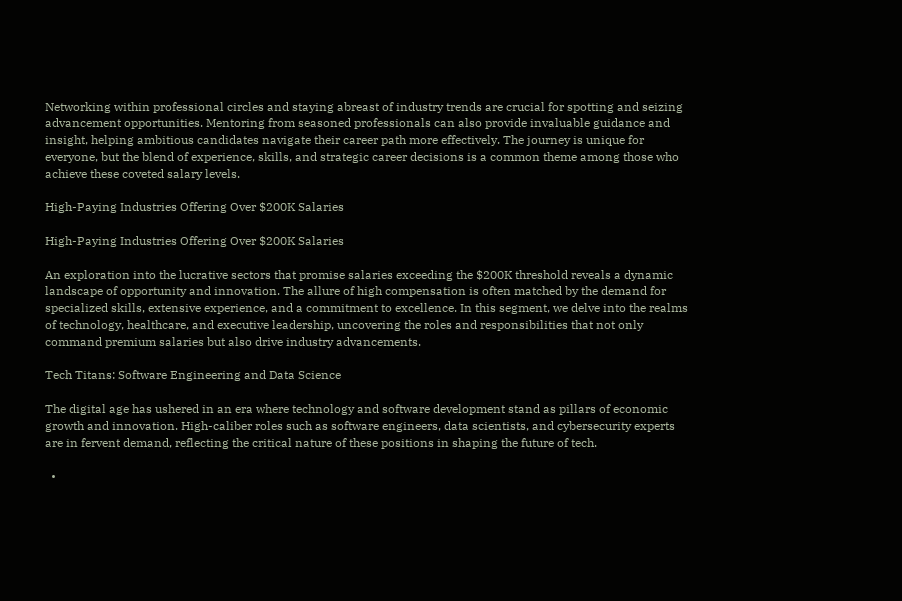Networking within professional circles and staying abreast of industry trends are crucial for spotting and seizing advancement opportunities. Mentoring from seasoned professionals can also provide invaluable guidance and insight, helping ambitious candidates navigate their career path more effectively. The journey is unique for everyone, but the blend of experience, skills, and strategic career decisions is a common theme among those who achieve these coveted salary levels.

High-Paying Industries Offering Over $200K Salaries

High-Paying Industries Offering Over $200K Salaries

An exploration into the lucrative sectors that promise salaries exceeding the $200K threshold reveals a dynamic landscape of opportunity and innovation. The allure of high compensation is often matched by the demand for specialized skills, extensive experience, and a commitment to excellence. In this segment, we delve into the realms of technology, healthcare, and executive leadership, uncovering the roles and responsibilities that not only command premium salaries but also drive industry advancements.

Tech Titans: Software Engineering and Data Science

The digital age has ushered in an era where technology and software development stand as pillars of economic growth and innovation. High-caliber roles such as software engineers, data scientists, and cybersecurity experts are in fervent demand, reflecting the critical nature of these positions in shaping the future of tech.

  •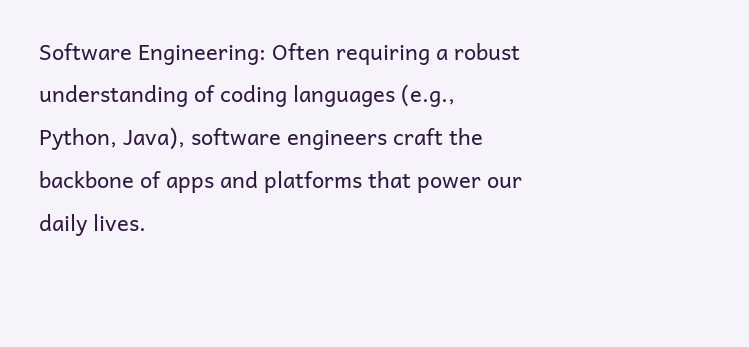Software Engineering: Often requiring a robust understanding of coding languages (e.g., Python, Java), software engineers craft the backbone of apps and platforms that power our daily lives.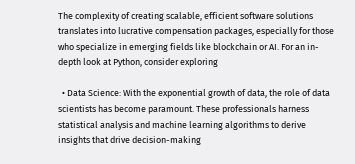The complexity of creating scalable, efficient software solutions translates into lucrative compensation packages, especially for those who specialize in emerging fields like blockchain or AI. For an in-depth look at Python, consider exploring

  • Data Science: With the exponential growth of data, the role of data scientists has become paramount. These professionals harness statistical analysis and machine learning algorithms to derive insights that drive decision-making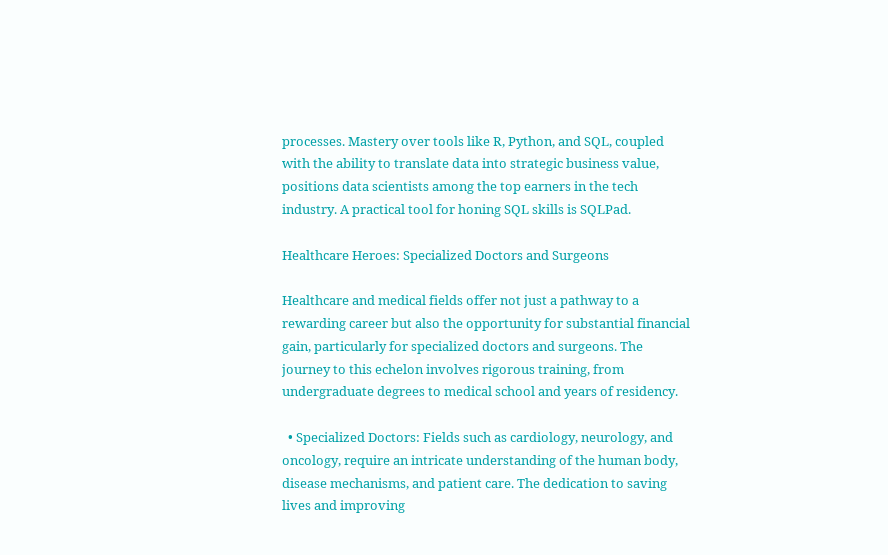processes. Mastery over tools like R, Python, and SQL, coupled with the ability to translate data into strategic business value, positions data scientists among the top earners in the tech industry. A practical tool for honing SQL skills is SQLPad.

Healthcare Heroes: Specialized Doctors and Surgeons

Healthcare and medical fields offer not just a pathway to a rewarding career but also the opportunity for substantial financial gain, particularly for specialized doctors and surgeons. The journey to this echelon involves rigorous training, from undergraduate degrees to medical school and years of residency.

  • Specialized Doctors: Fields such as cardiology, neurology, and oncology, require an intricate understanding of the human body, disease mechanisms, and patient care. The dedication to saving lives and improving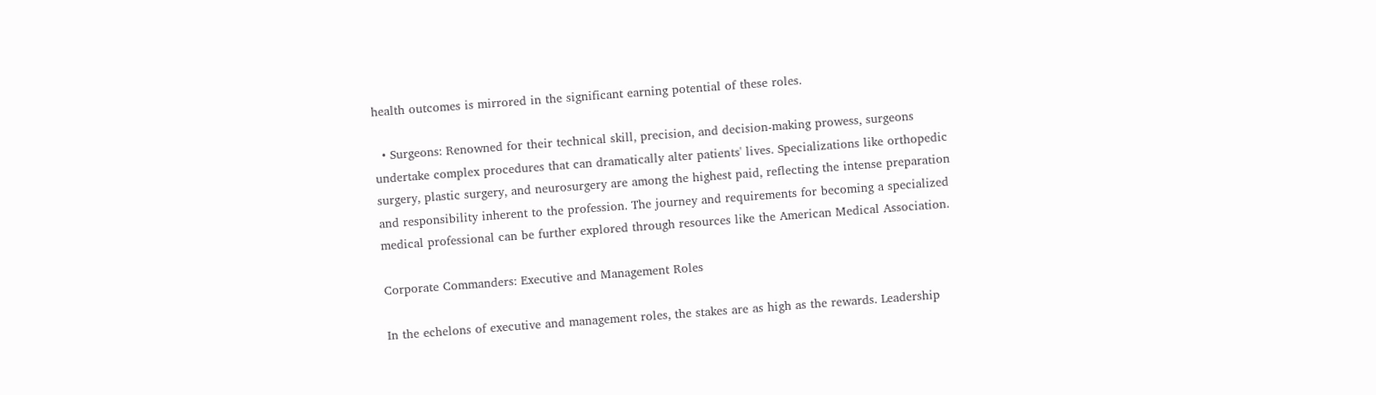health outcomes is mirrored in the significant earning potential of these roles.

  • Surgeons: Renowned for their technical skill, precision, and decision-making prowess, surgeons undertake complex procedures that can dramatically alter patients' lives. Specializations like orthopedic surgery, plastic surgery, and neurosurgery are among the highest paid, reflecting the intense preparation and responsibility inherent to the profession. The journey and requirements for becoming a specialized medical professional can be further explored through resources like the American Medical Association.

Corporate Commanders: Executive and Management Roles

In the echelons of executive and management roles, the stakes are as high as the rewards. Leadership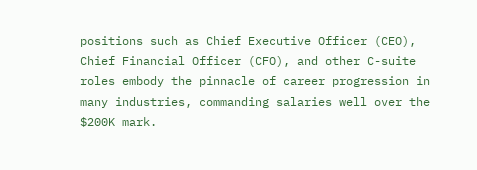positions such as Chief Executive Officer (CEO), Chief Financial Officer (CFO), and other C-suite roles embody the pinnacle of career progression in many industries, commanding salaries well over the $200K mark.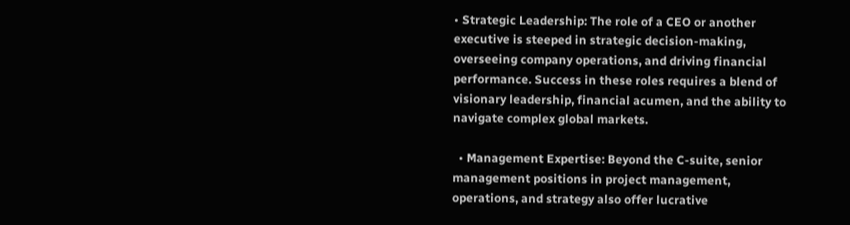• Strategic Leadership: The role of a CEO or another executive is steeped in strategic decision-making, overseeing company operations, and driving financial performance. Success in these roles requires a blend of visionary leadership, financial acumen, and the ability to navigate complex global markets.

  • Management Expertise: Beyond the C-suite, senior management positions in project management, operations, and strategy also offer lucrative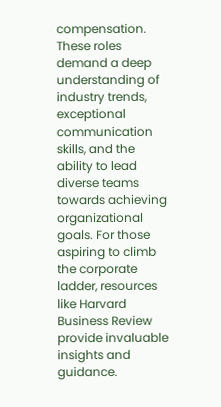compensation. These roles demand a deep understanding of industry trends, exceptional communication skills, and the ability to lead diverse teams towards achieving organizational goals. For those aspiring to climb the corporate ladder, resources like Harvard Business Review provide invaluable insights and guidance.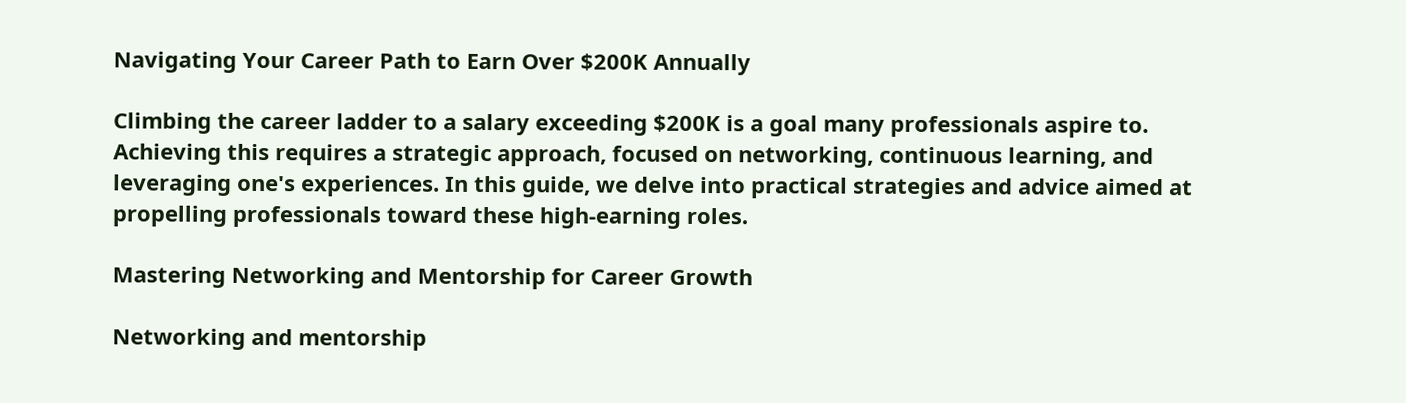Navigating Your Career Path to Earn Over $200K Annually

Climbing the career ladder to a salary exceeding $200K is a goal many professionals aspire to. Achieving this requires a strategic approach, focused on networking, continuous learning, and leveraging one's experiences. In this guide, we delve into practical strategies and advice aimed at propelling professionals toward these high-earning roles.

Mastering Networking and Mentorship for Career Growth

Networking and mentorship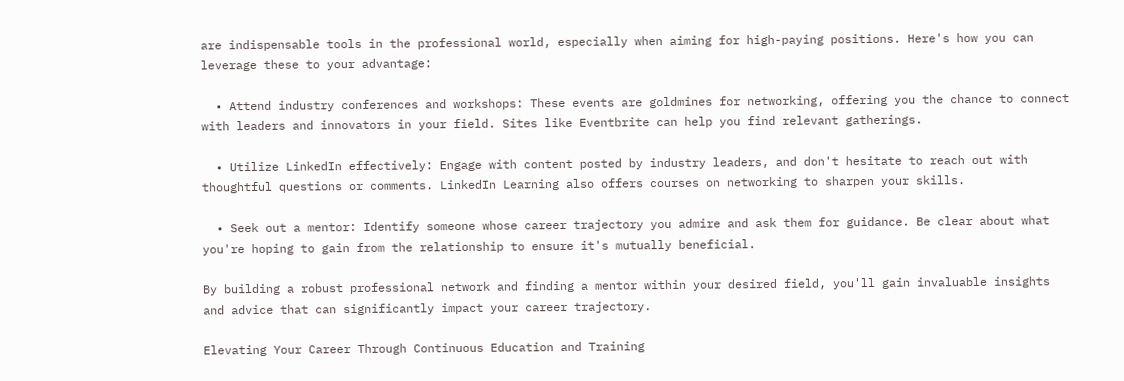are indispensable tools in the professional world, especially when aiming for high-paying positions. Here's how you can leverage these to your advantage:

  • Attend industry conferences and workshops: These events are goldmines for networking, offering you the chance to connect with leaders and innovators in your field. Sites like Eventbrite can help you find relevant gatherings.

  • Utilize LinkedIn effectively: Engage with content posted by industry leaders, and don't hesitate to reach out with thoughtful questions or comments. LinkedIn Learning also offers courses on networking to sharpen your skills.

  • Seek out a mentor: Identify someone whose career trajectory you admire and ask them for guidance. Be clear about what you're hoping to gain from the relationship to ensure it's mutually beneficial.

By building a robust professional network and finding a mentor within your desired field, you'll gain invaluable insights and advice that can significantly impact your career trajectory.

Elevating Your Career Through Continuous Education and Training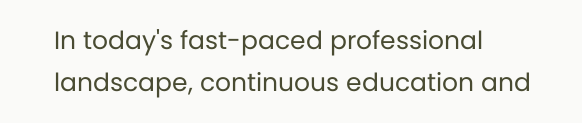In today's fast-paced professional landscape, continuous education and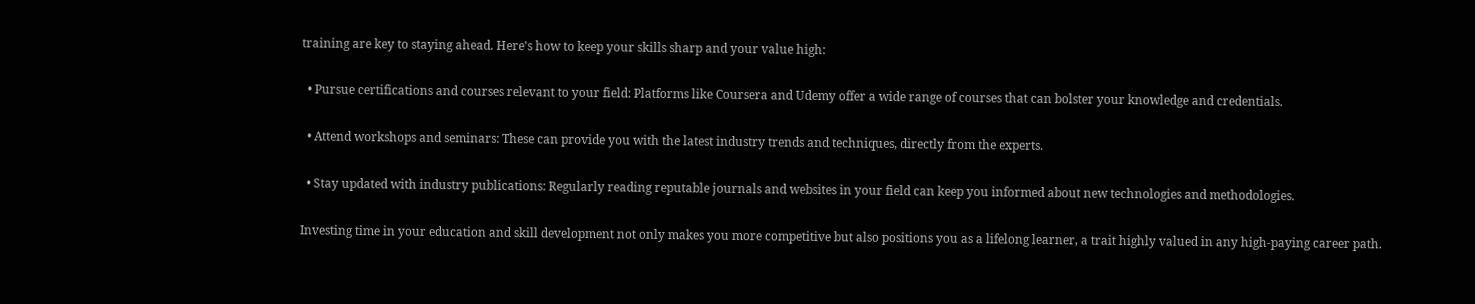training are key to staying ahead. Here's how to keep your skills sharp and your value high:

  • Pursue certifications and courses relevant to your field: Platforms like Coursera and Udemy offer a wide range of courses that can bolster your knowledge and credentials.

  • Attend workshops and seminars: These can provide you with the latest industry trends and techniques, directly from the experts.

  • Stay updated with industry publications: Regularly reading reputable journals and websites in your field can keep you informed about new technologies and methodologies.

Investing time in your education and skill development not only makes you more competitive but also positions you as a lifelong learner, a trait highly valued in any high-paying career path.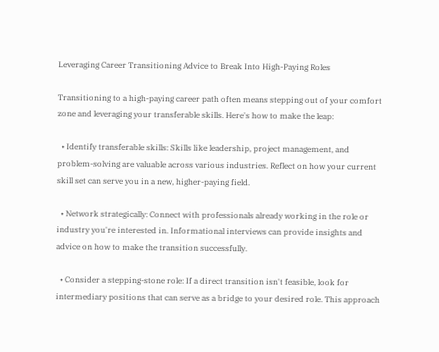Leveraging Career Transitioning Advice to Break Into High-Paying Roles

Transitioning to a high-paying career path often means stepping out of your comfort zone and leveraging your transferable skills. Here's how to make the leap:

  • Identify transferable skills: Skills like leadership, project management, and problem-solving are valuable across various industries. Reflect on how your current skill set can serve you in a new, higher-paying field.

  • Network strategically: Connect with professionals already working in the role or industry you're interested in. Informational interviews can provide insights and advice on how to make the transition successfully.

  • Consider a stepping-stone role: If a direct transition isn't feasible, look for intermediary positions that can serve as a bridge to your desired role. This approach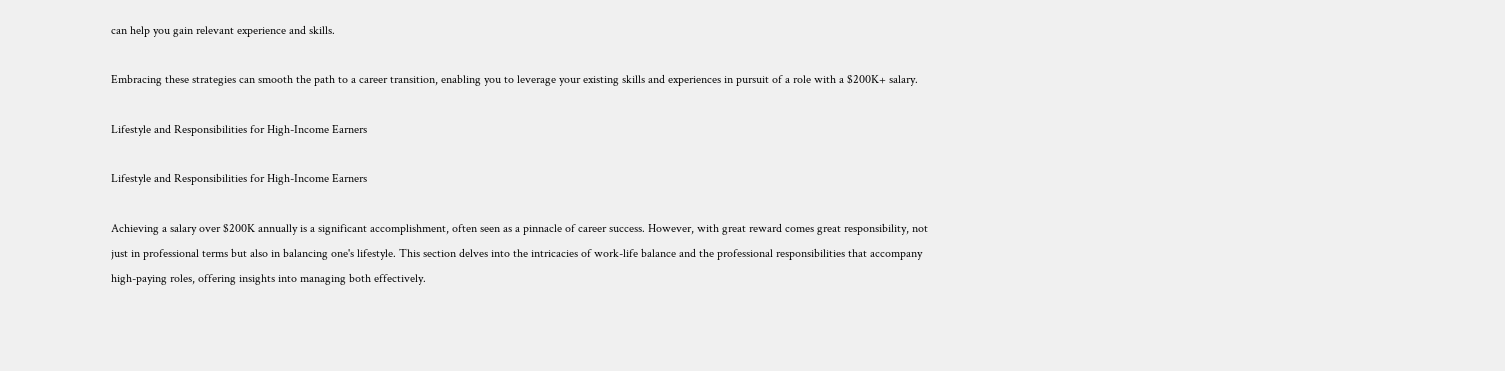can help you gain relevant experience and skills.

Embracing these strategies can smooth the path to a career transition, enabling you to leverage your existing skills and experiences in pursuit of a role with a $200K+ salary.

Lifestyle and Responsibilities for High-Income Earners

Lifestyle and Responsibilities for High-Income Earners

Achieving a salary over $200K annually is a significant accomplishment, often seen as a pinnacle of career success. However, with great reward comes great responsibility, not just in professional terms but also in balancing one's lifestyle. This section delves into the intricacies of work-life balance and the professional responsibilities that accompany high-paying roles, offering insights into managing both effectively.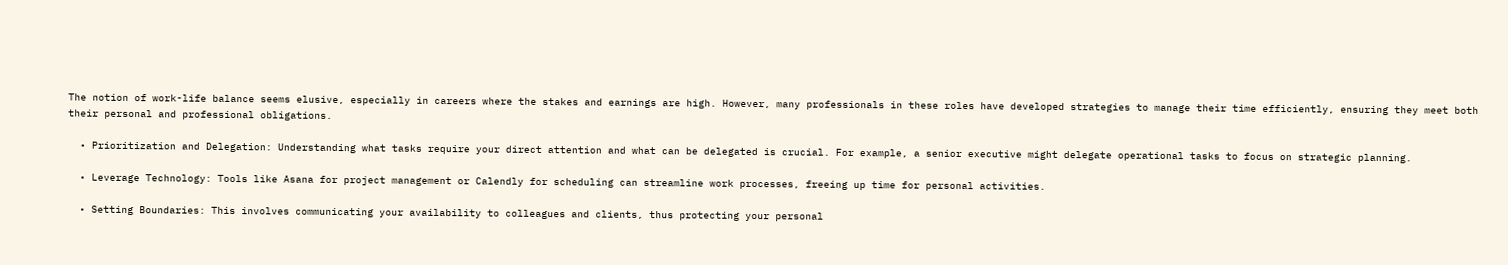The notion of work-life balance seems elusive, especially in careers where the stakes and earnings are high. However, many professionals in these roles have developed strategies to manage their time efficiently, ensuring they meet both their personal and professional obligations.

  • Prioritization and Delegation: Understanding what tasks require your direct attention and what can be delegated is crucial. For example, a senior executive might delegate operational tasks to focus on strategic planning.

  • Leverage Technology: Tools like Asana for project management or Calendly for scheduling can streamline work processes, freeing up time for personal activities.

  • Setting Boundaries: This involves communicating your availability to colleagues and clients, thus protecting your personal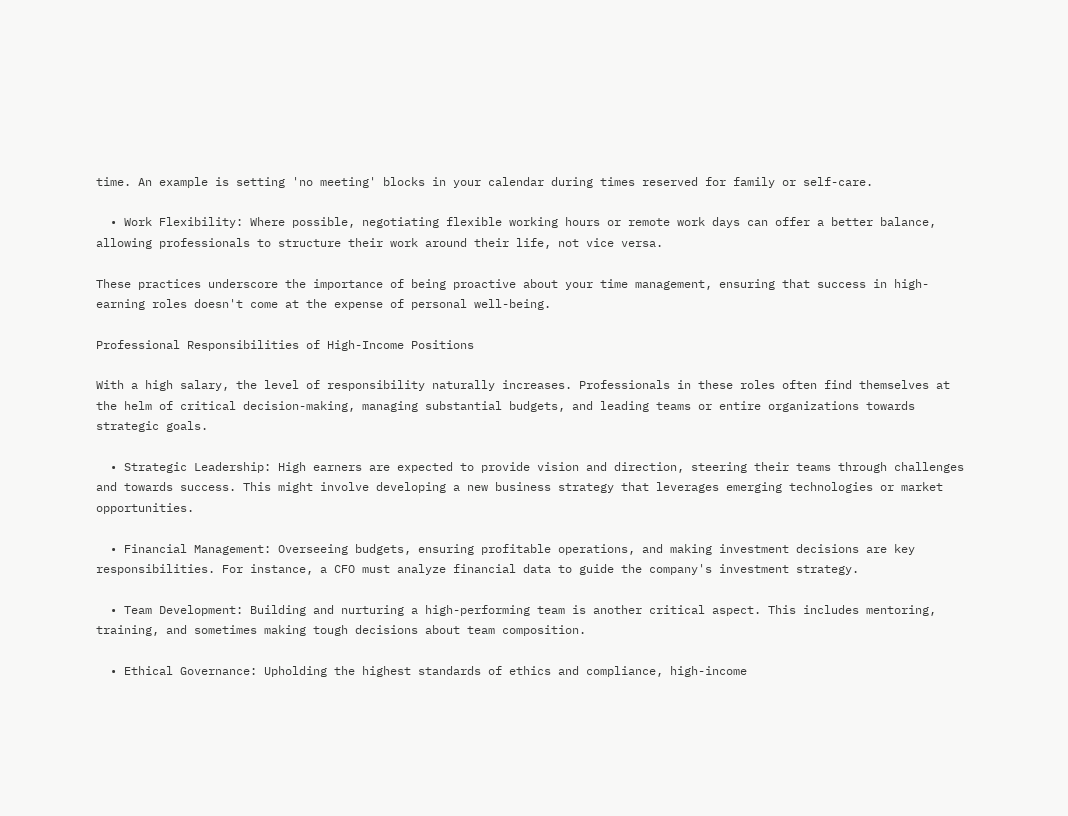time. An example is setting 'no meeting' blocks in your calendar during times reserved for family or self-care.

  • Work Flexibility: Where possible, negotiating flexible working hours or remote work days can offer a better balance, allowing professionals to structure their work around their life, not vice versa.

These practices underscore the importance of being proactive about your time management, ensuring that success in high-earning roles doesn't come at the expense of personal well-being.

Professional Responsibilities of High-Income Positions

With a high salary, the level of responsibility naturally increases. Professionals in these roles often find themselves at the helm of critical decision-making, managing substantial budgets, and leading teams or entire organizations towards strategic goals.

  • Strategic Leadership: High earners are expected to provide vision and direction, steering their teams through challenges and towards success. This might involve developing a new business strategy that leverages emerging technologies or market opportunities.

  • Financial Management: Overseeing budgets, ensuring profitable operations, and making investment decisions are key responsibilities. For instance, a CFO must analyze financial data to guide the company's investment strategy.

  • Team Development: Building and nurturing a high-performing team is another critical aspect. This includes mentoring, training, and sometimes making tough decisions about team composition.

  • Ethical Governance: Upholding the highest standards of ethics and compliance, high-income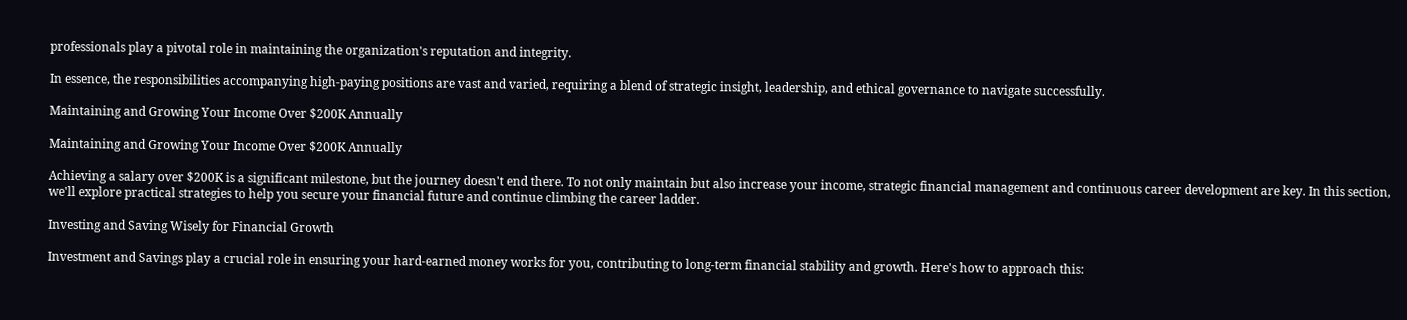professionals play a pivotal role in maintaining the organization's reputation and integrity.

In essence, the responsibilities accompanying high-paying positions are vast and varied, requiring a blend of strategic insight, leadership, and ethical governance to navigate successfully.

Maintaining and Growing Your Income Over $200K Annually

Maintaining and Growing Your Income Over $200K Annually

Achieving a salary over $200K is a significant milestone, but the journey doesn't end there. To not only maintain but also increase your income, strategic financial management and continuous career development are key. In this section, we'll explore practical strategies to help you secure your financial future and continue climbing the career ladder.

Investing and Saving Wisely for Financial Growth

Investment and Savings play a crucial role in ensuring your hard-earned money works for you, contributing to long-term financial stability and growth. Here's how to approach this: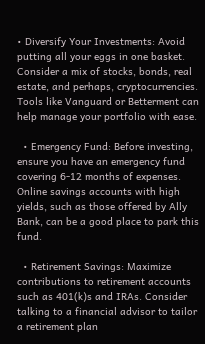• Diversify Your Investments: Avoid putting all your eggs in one basket. Consider a mix of stocks, bonds, real estate, and perhaps, cryptocurrencies. Tools like Vanguard or Betterment can help manage your portfolio with ease.

  • Emergency Fund: Before investing, ensure you have an emergency fund covering 6-12 months of expenses. Online savings accounts with high yields, such as those offered by Ally Bank, can be a good place to park this fund.

  • Retirement Savings: Maximize contributions to retirement accounts such as 401(k)s and IRAs. Consider talking to a financial advisor to tailor a retirement plan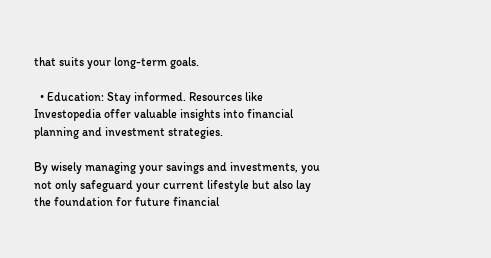that suits your long-term goals.

  • Education: Stay informed. Resources like Investopedia offer valuable insights into financial planning and investment strategies.

By wisely managing your savings and investments, you not only safeguard your current lifestyle but also lay the foundation for future financial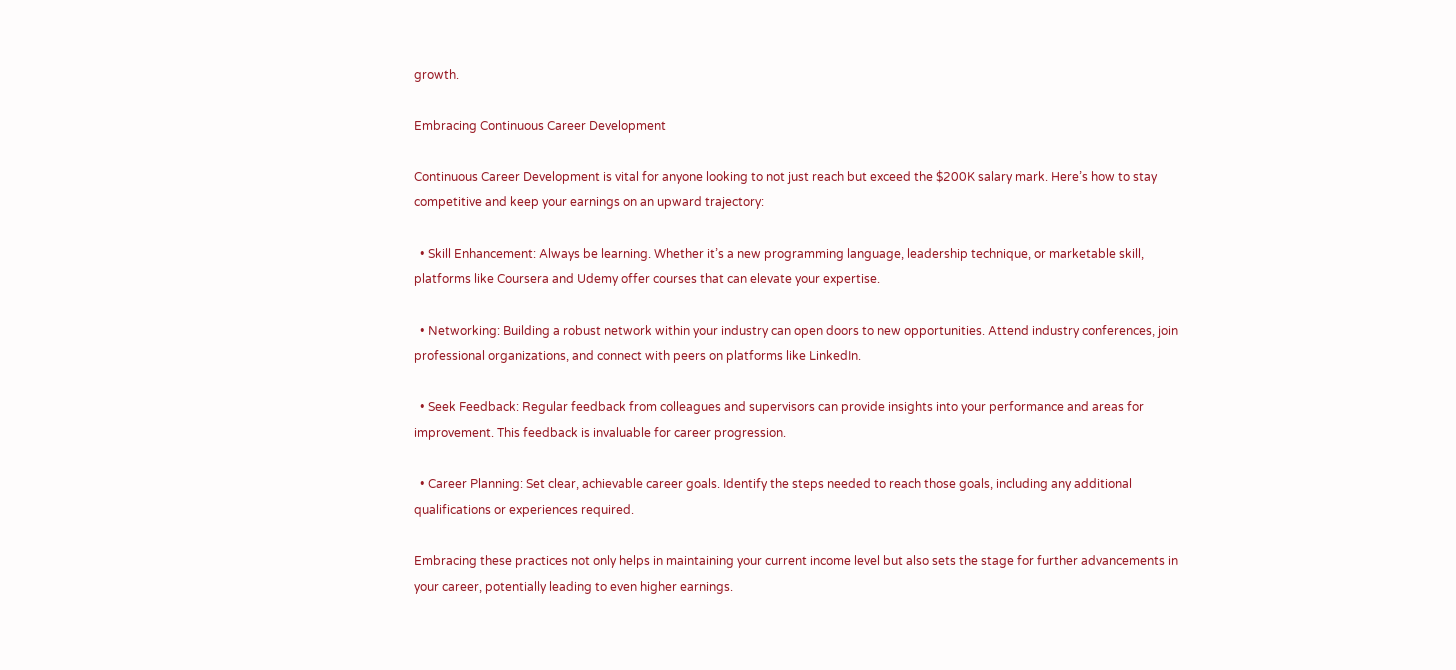growth.

Embracing Continuous Career Development

Continuous Career Development is vital for anyone looking to not just reach but exceed the $200K salary mark. Here’s how to stay competitive and keep your earnings on an upward trajectory:

  • Skill Enhancement: Always be learning. Whether it’s a new programming language, leadership technique, or marketable skill, platforms like Coursera and Udemy offer courses that can elevate your expertise.

  • Networking: Building a robust network within your industry can open doors to new opportunities. Attend industry conferences, join professional organizations, and connect with peers on platforms like LinkedIn.

  • Seek Feedback: Regular feedback from colleagues and supervisors can provide insights into your performance and areas for improvement. This feedback is invaluable for career progression.

  • Career Planning: Set clear, achievable career goals. Identify the steps needed to reach those goals, including any additional qualifications or experiences required.

Embracing these practices not only helps in maintaining your current income level but also sets the stage for further advancements in your career, potentially leading to even higher earnings.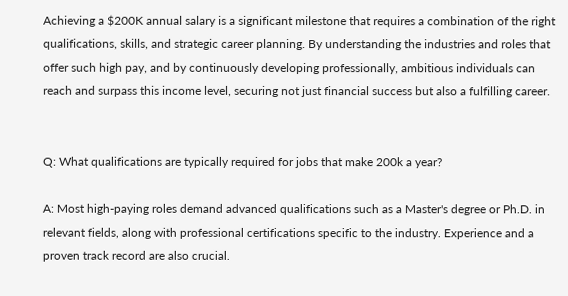Achieving a $200K annual salary is a significant milestone that requires a combination of the right qualifications, skills, and strategic career planning. By understanding the industries and roles that offer such high pay, and by continuously developing professionally, ambitious individuals can reach and surpass this income level, securing not just financial success but also a fulfilling career.


Q: What qualifications are typically required for jobs that make 200k a year?

A: Most high-paying roles demand advanced qualifications such as a Master's degree or Ph.D. in relevant fields, along with professional certifications specific to the industry. Experience and a proven track record are also crucial.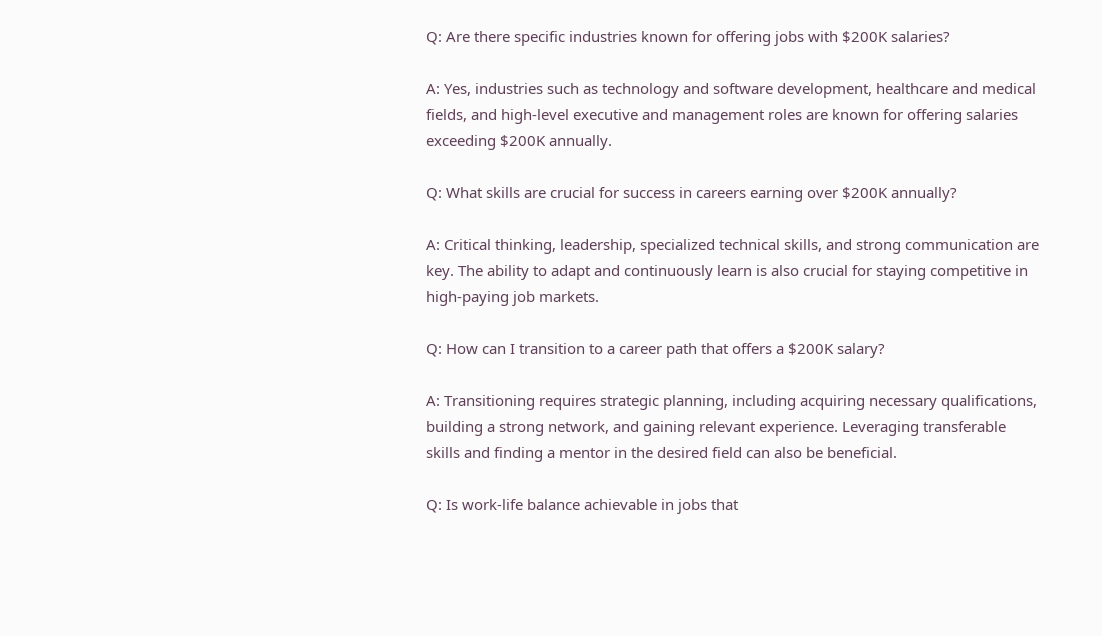Q: Are there specific industries known for offering jobs with $200K salaries?

A: Yes, industries such as technology and software development, healthcare and medical fields, and high-level executive and management roles are known for offering salaries exceeding $200K annually.

Q: What skills are crucial for success in careers earning over $200K annually?

A: Critical thinking, leadership, specialized technical skills, and strong communication are key. The ability to adapt and continuously learn is also crucial for staying competitive in high-paying job markets.

Q: How can I transition to a career path that offers a $200K salary?

A: Transitioning requires strategic planning, including acquiring necessary qualifications, building a strong network, and gaining relevant experience. Leveraging transferable skills and finding a mentor in the desired field can also be beneficial.

Q: Is work-life balance achievable in jobs that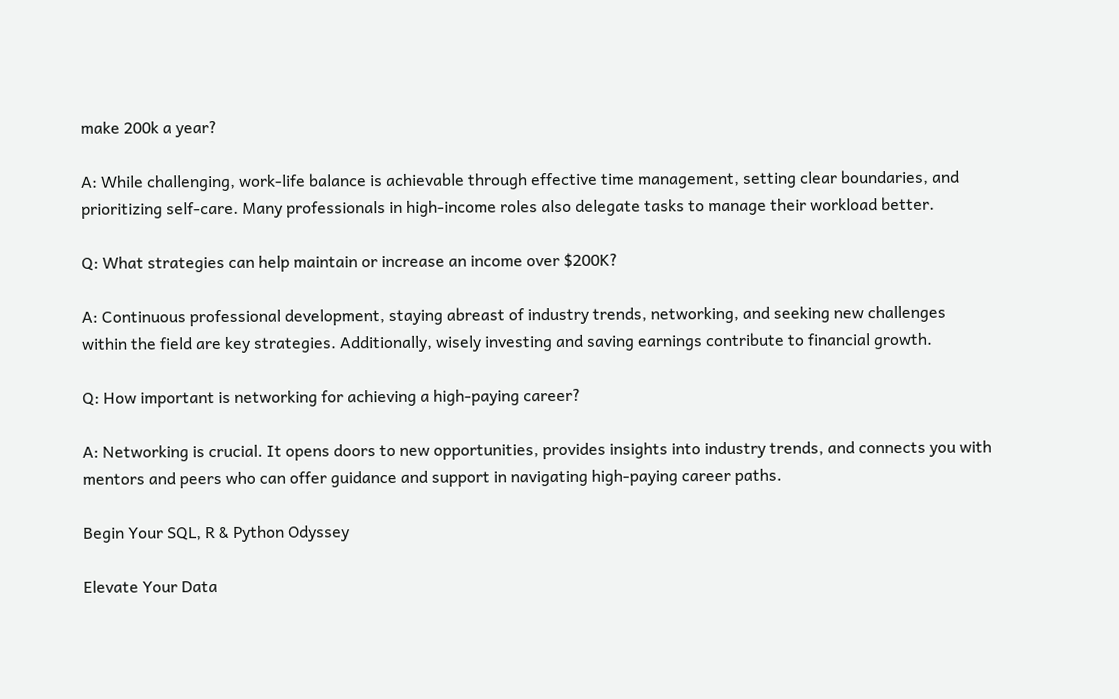make 200k a year?

A: While challenging, work-life balance is achievable through effective time management, setting clear boundaries, and prioritizing self-care. Many professionals in high-income roles also delegate tasks to manage their workload better.

Q: What strategies can help maintain or increase an income over $200K?

A: Continuous professional development, staying abreast of industry trends, networking, and seeking new challenges within the field are key strategies. Additionally, wisely investing and saving earnings contribute to financial growth.

Q: How important is networking for achieving a high-paying career?

A: Networking is crucial. It opens doors to new opportunities, provides insights into industry trends, and connects you with mentors and peers who can offer guidance and support in navigating high-paying career paths.

Begin Your SQL, R & Python Odyssey

Elevate Your Data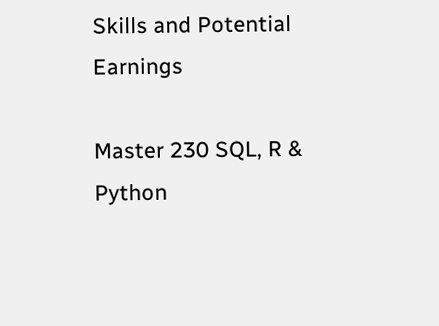Skills and Potential Earnings

Master 230 SQL, R & Python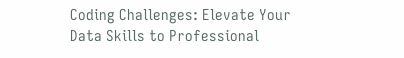Coding Challenges: Elevate Your Data Skills to Professional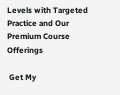Levels with Targeted Practice and Our Premium Course Offerings

 Get My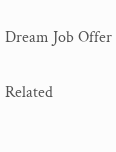Dream Job Offer

Related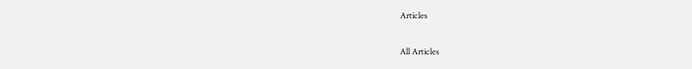Articles

All Articles